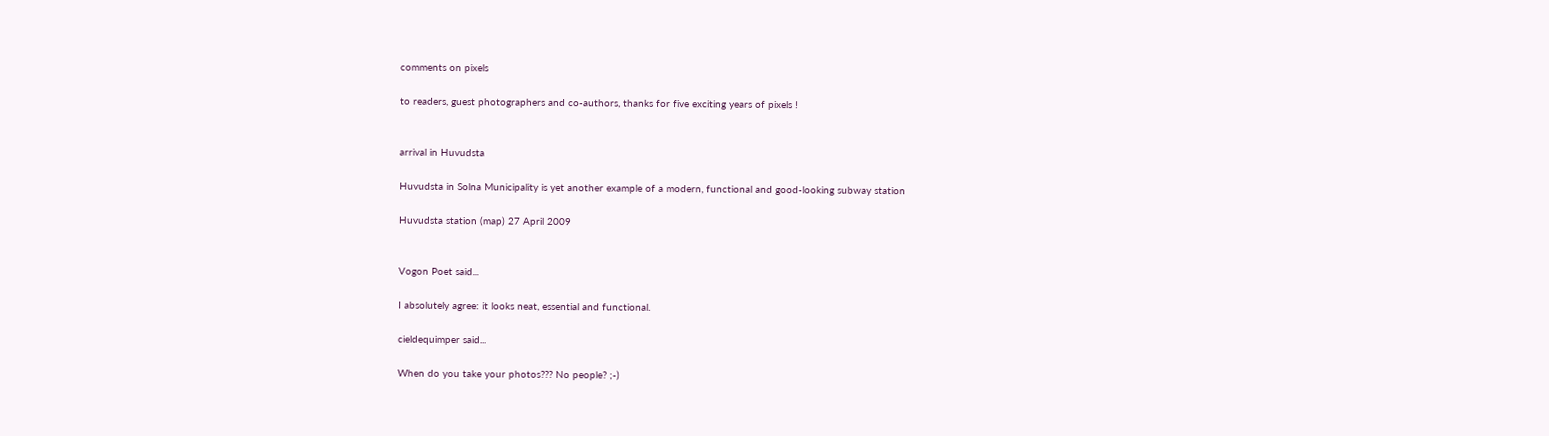comments on pixels

to readers, guest photographers and co-authors, thanks for five exciting years of pixels !


arrival in Huvudsta

Huvudsta in Solna Municipality is yet another example of a modern, functional and good-looking subway station

Huvudsta station (map) 27 April 2009


Vogon Poet said...

I absolutely agree: it looks neat, essential and functional.

cieldequimper said...

When do you take your photos??? No people? ;-)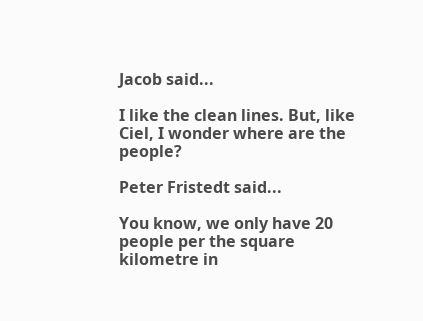Jacob said...

I like the clean lines. But, like Ciel, I wonder where are the people?

Peter Fristedt said...

You know, we only have 20 people per the square kilometre in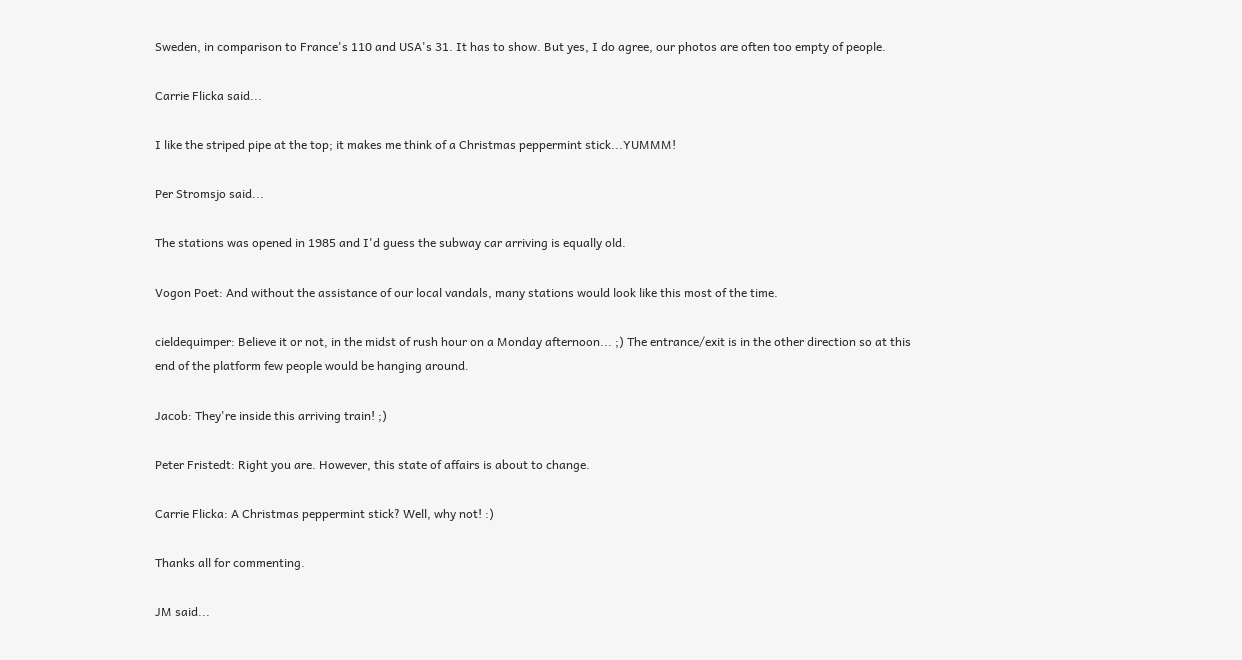Sweden, in comparison to France's 110 and USA's 31. It has to show. But yes, I do agree, our photos are often too empty of people.

Carrie Flicka said...

I like the striped pipe at the top; it makes me think of a Christmas peppermint stick...YUMMM!

Per Stromsjo said...

The stations was opened in 1985 and I'd guess the subway car arriving is equally old.

Vogon Poet: And without the assistance of our local vandals, many stations would look like this most of the time.

cieldequimper: Believe it or not, in the midst of rush hour on a Monday afternoon... ;) The entrance/exit is in the other direction so at this end of the platform few people would be hanging around.

Jacob: They're inside this arriving train! ;)

Peter Fristedt: Right you are. However, this state of affairs is about to change.

Carrie Flicka: A Christmas peppermint stick? Well, why not! :)

Thanks all for commenting.

JM said...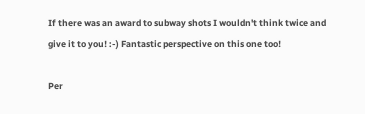If there was an award to subway shots I wouldn't think twice and give it to you! :-) Fantastic perspective on this one too!

Per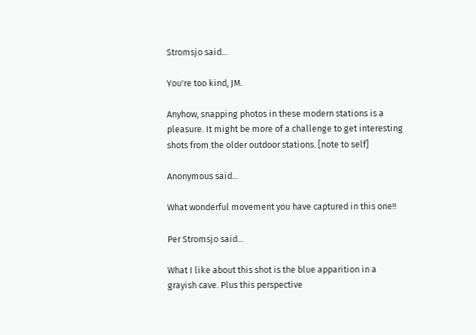Stromsjo said...

You're too kind, JM.

Anyhow, snapping photos in these modern stations is a pleasure. It might be more of a challenge to get interesting shots from the older outdoor stations. [note to self]

Anonymous said...

What wonderful movement you have captured in this one!!

Per Stromsjo said...

What I like about this shot is the blue apparition in a grayish cave. Plus this perspective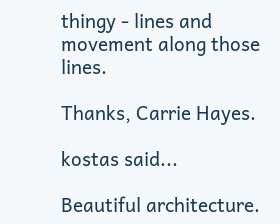thingy - lines and movement along those lines.

Thanks, Carrie Hayes.

kostas said...

Beautiful architecture.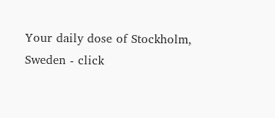Your daily dose of Stockholm, Sweden - click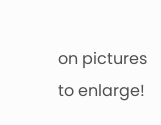on pictures to enlarge!